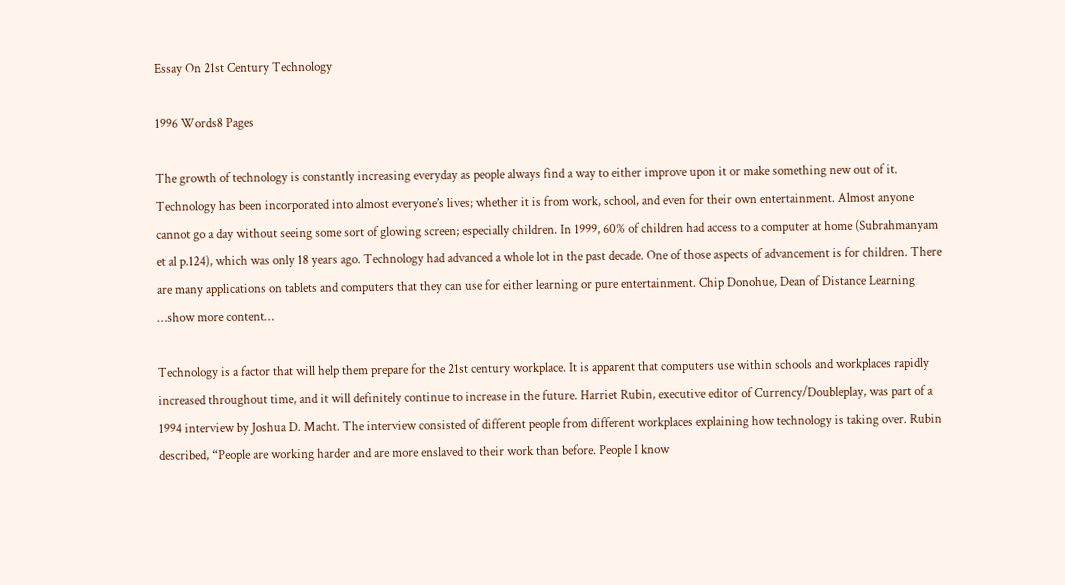Essay On 21st Century Technology

1996 Words8 Pages

The growth of technology is constantly increasing everyday as people always find a way to either improve upon it or make something new out of it. Technology has been incorporated into almost everyone’s lives; whether it is from work, school, and even for their own entertainment. Almost anyone cannot go a day without seeing some sort of glowing screen; especially children. In 1999, 60% of children had access to a computer at home (Subrahmanyam et al p.124), which was only 18 years ago. Technology had advanced a whole lot in the past decade. One of those aspects of advancement is for children. There are many applications on tablets and computers that they can use for either learning or pure entertainment. Chip Donohue, Dean of Distance Learning …show more content…

Technology is a factor that will help them prepare for the 21st century workplace. It is apparent that computers use within schools and workplaces rapidly increased throughout time, and it will definitely continue to increase in the future. Harriet Rubin, executive editor of Currency/Doubleplay, was part of a 1994 interview by Joshua D. Macht. The interview consisted of different people from different workplaces explaining how technology is taking over. Rubin described, “People are working harder and are more enslaved to their work than before. People I know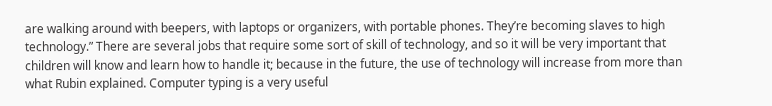are walking around with beepers, with laptops or organizers, with portable phones. They’re becoming slaves to high technology.” There are several jobs that require some sort of skill of technology, and so it will be very important that children will know and learn how to handle it; because in the future, the use of technology will increase from more than what Rubin explained. Computer typing is a very useful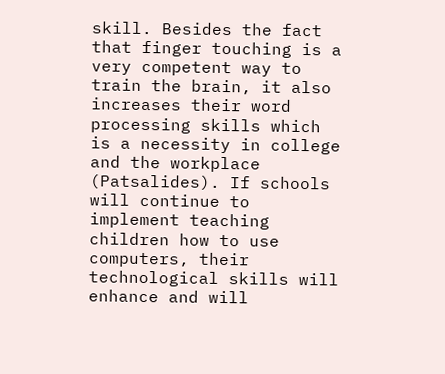skill. Besides the fact that finger touching is a very competent way to train the brain, it also increases their word processing skills which is a necessity in college and the workplace (Patsalides). If schools will continue to implement teaching children how to use computers, their technological skills will enhance and will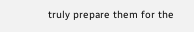truly prepare them for the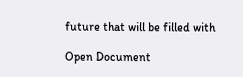future that will be filled with

Open Document